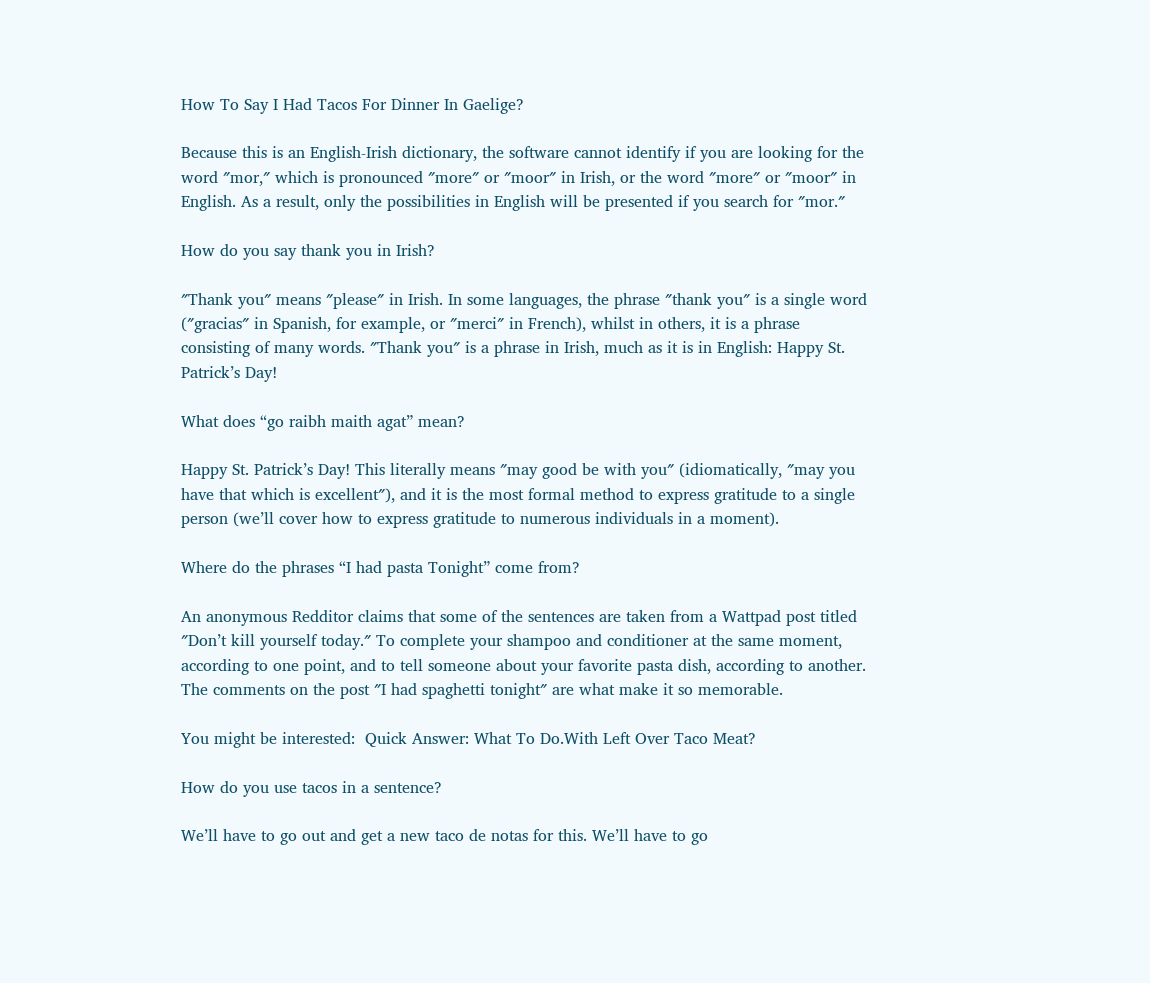How To Say I Had Tacos For Dinner In Gaelige?

Because this is an English-Irish dictionary, the software cannot identify if you are looking for the word ″mor,″ which is pronounced ″more″ or ″moor″ in Irish, or the word ″more″ or ″moor″ in English. As a result, only the possibilities in English will be presented if you search for ″mor.″

How do you say thank you in Irish?

″Thank you″ means ″please″ in Irish. In some languages, the phrase ″thank you″ is a single word (″gracias″ in Spanish, for example, or ″merci″ in French), whilst in others, it is a phrase consisting of many words. ″Thank you″ is a phrase in Irish, much as it is in English: Happy St. Patrick’s Day!

What does “go raibh maith agat” mean?

Happy St. Patrick’s Day! This literally means ″may good be with you″ (idiomatically, ″may you have that which is excellent″), and it is the most formal method to express gratitude to a single person (we’ll cover how to express gratitude to numerous individuals in a moment).

Where do the phrases “I had pasta Tonight” come from?

An anonymous Redditor claims that some of the sentences are taken from a Wattpad post titled ″Don’t kill yourself today.″ To complete your shampoo and conditioner at the same moment, according to one point, and to tell someone about your favorite pasta dish, according to another. The comments on the post ″I had spaghetti tonight″ are what make it so memorable.

You might be interested:  Quick Answer: What To Do.With Left Over Taco Meat?

How do you use tacos in a sentence?

We’ll have to go out and get a new taco de notas for this. We’ll have to go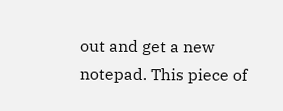out and get a new notepad. This piece of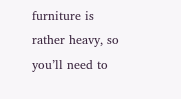furniture is rather heavy, so you’ll need to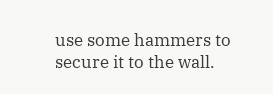use some hammers to secure it to the wall.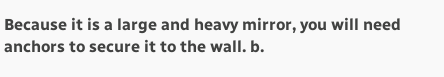Because it is a large and heavy mirror, you will need anchors to secure it to the wall. b.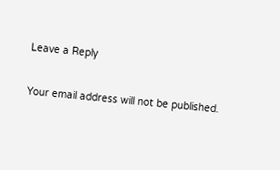Leave a Reply

Your email address will not be published.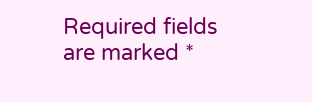Required fields are marked *